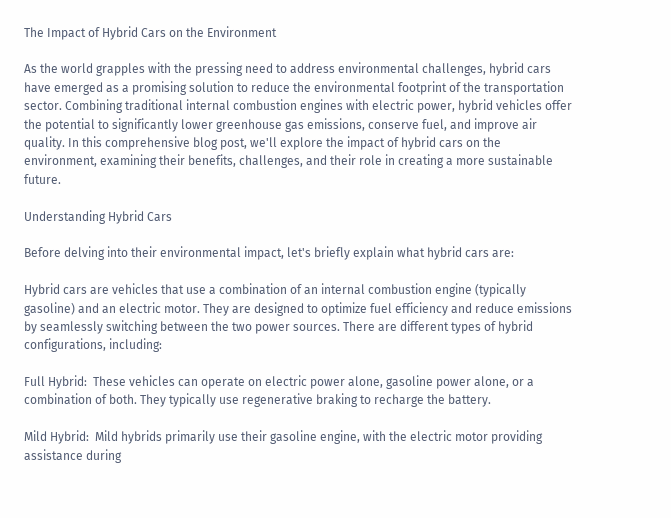The Impact of Hybrid Cars on the Environment

As the world grapples with the pressing need to address environmental challenges, hybrid cars have emerged as a promising solution to reduce the environmental footprint of the transportation sector. Combining traditional internal combustion engines with electric power, hybrid vehicles offer the potential to significantly lower greenhouse gas emissions, conserve fuel, and improve air quality. In this comprehensive blog post, we'll explore the impact of hybrid cars on the environment, examining their benefits, challenges, and their role in creating a more sustainable future.

Understanding Hybrid Cars

Before delving into their environmental impact, let's briefly explain what hybrid cars are:

Hybrid cars are vehicles that use a combination of an internal combustion engine (typically gasoline) and an electric motor. They are designed to optimize fuel efficiency and reduce emissions by seamlessly switching between the two power sources. There are different types of hybrid configurations, including:

Full Hybrid:  These vehicles can operate on electric power alone, gasoline power alone, or a combination of both. They typically use regenerative braking to recharge the battery.

Mild Hybrid:  Mild hybrids primarily use their gasoline engine, with the electric motor providing assistance during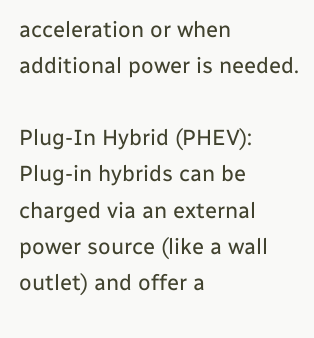acceleration or when additional power is needed.

Plug-In Hybrid (PHEV):  Plug-in hybrids can be charged via an external power source (like a wall outlet) and offer a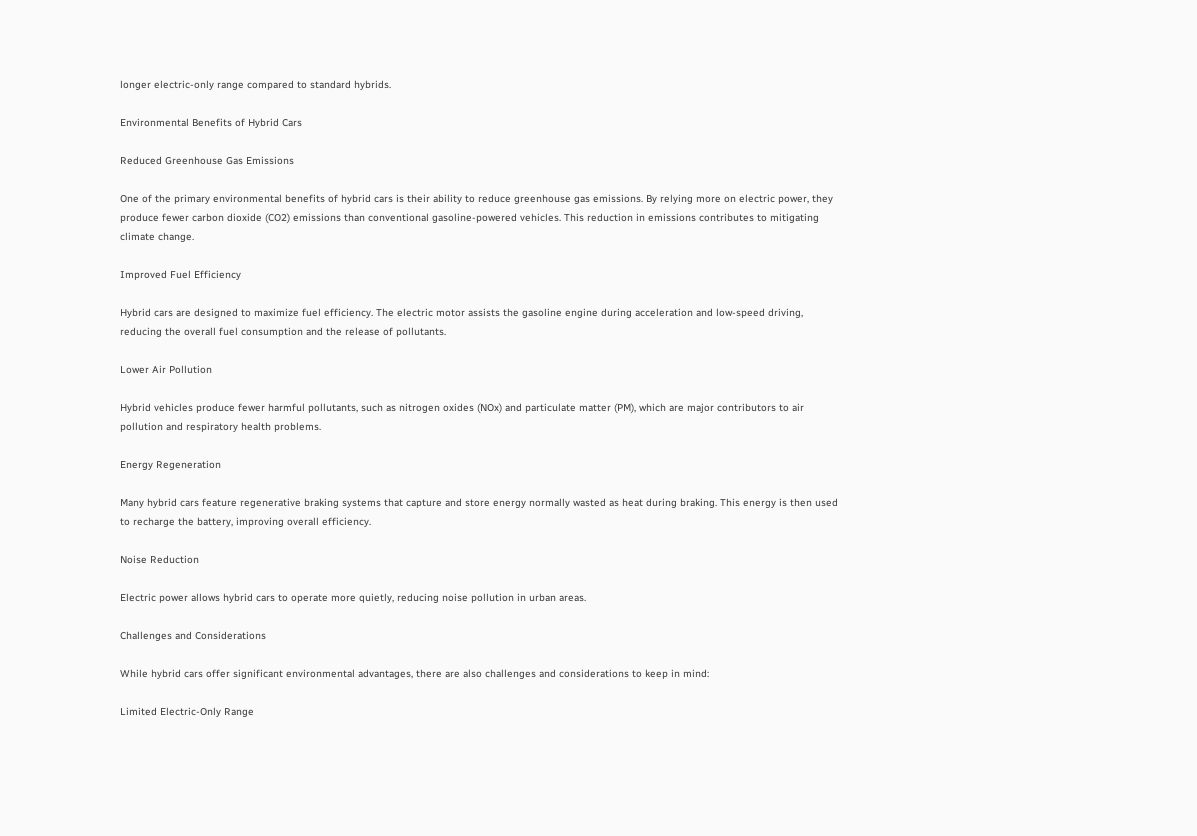longer electric-only range compared to standard hybrids.

Environmental Benefits of Hybrid Cars

Reduced Greenhouse Gas Emissions

One of the primary environmental benefits of hybrid cars is their ability to reduce greenhouse gas emissions. By relying more on electric power, they produce fewer carbon dioxide (CO2) emissions than conventional gasoline-powered vehicles. This reduction in emissions contributes to mitigating climate change.

Improved Fuel Efficiency

Hybrid cars are designed to maximize fuel efficiency. The electric motor assists the gasoline engine during acceleration and low-speed driving, reducing the overall fuel consumption and the release of pollutants.

Lower Air Pollution

Hybrid vehicles produce fewer harmful pollutants, such as nitrogen oxides (NOx) and particulate matter (PM), which are major contributors to air pollution and respiratory health problems.

Energy Regeneration

Many hybrid cars feature regenerative braking systems that capture and store energy normally wasted as heat during braking. This energy is then used to recharge the battery, improving overall efficiency.

Noise Reduction

Electric power allows hybrid cars to operate more quietly, reducing noise pollution in urban areas.

Challenges and Considerations

While hybrid cars offer significant environmental advantages, there are also challenges and considerations to keep in mind:

Limited Electric-Only Range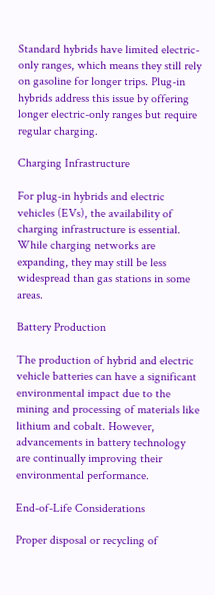Standard hybrids have limited electric-only ranges, which means they still rely on gasoline for longer trips. Plug-in hybrids address this issue by offering longer electric-only ranges but require regular charging.

Charging Infrastructure

For plug-in hybrids and electric vehicles (EVs), the availability of charging infrastructure is essential. While charging networks are expanding, they may still be less widespread than gas stations in some areas.

Battery Production

The production of hybrid and electric vehicle batteries can have a significant environmental impact due to the mining and processing of materials like lithium and cobalt. However, advancements in battery technology are continually improving their environmental performance.

End-of-Life Considerations

Proper disposal or recycling of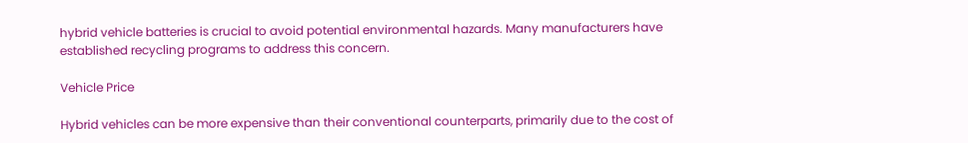hybrid vehicle batteries is crucial to avoid potential environmental hazards. Many manufacturers have established recycling programs to address this concern.

Vehicle Price

Hybrid vehicles can be more expensive than their conventional counterparts, primarily due to the cost of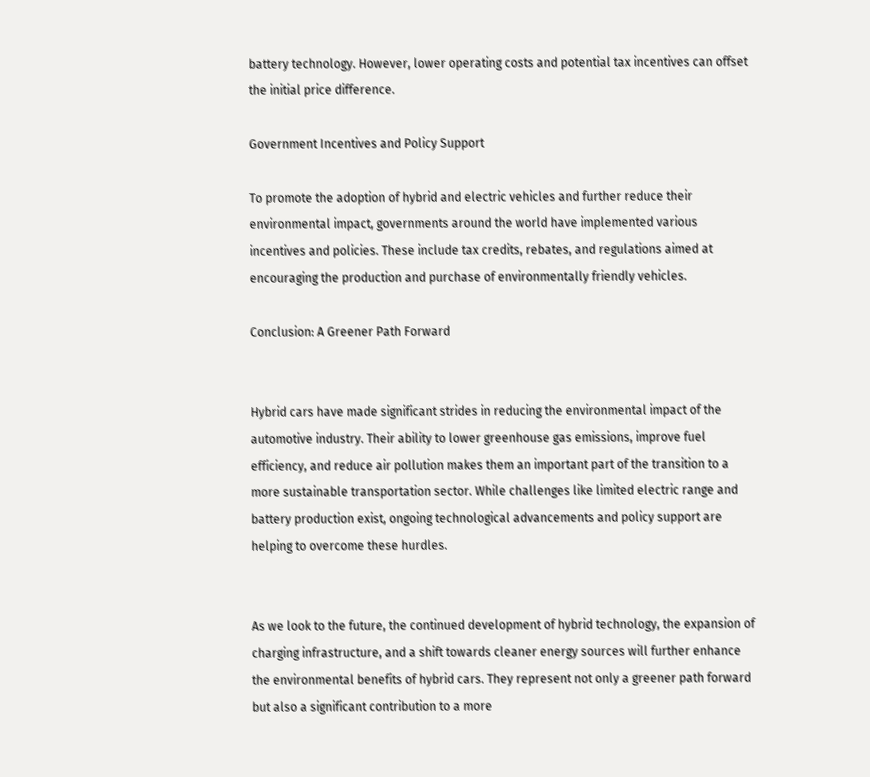battery technology. However, lower operating costs and potential tax incentives can offset the initial price difference.

Government Incentives and Policy Support

To promote the adoption of hybrid and electric vehicles and further reduce their environmental impact, governments around the world have implemented various incentives and policies. These include tax credits, rebates, and regulations aimed at encouraging the production and purchase of environmentally friendly vehicles.

Conclusion: A Greener Path Forward


Hybrid cars have made significant strides in reducing the environmental impact of the automotive industry. Their ability to lower greenhouse gas emissions, improve fuel efficiency, and reduce air pollution makes them an important part of the transition to a more sustainable transportation sector. While challenges like limited electric range and battery production exist, ongoing technological advancements and policy support are helping to overcome these hurdles.


As we look to the future, the continued development of hybrid technology, the expansion of charging infrastructure, and a shift towards cleaner energy sources will further enhance the environmental benefits of hybrid cars. They represent not only a greener path forward but also a significant contribution to a more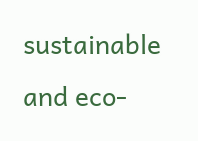sustainable and eco-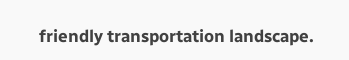friendly transportation landscape.